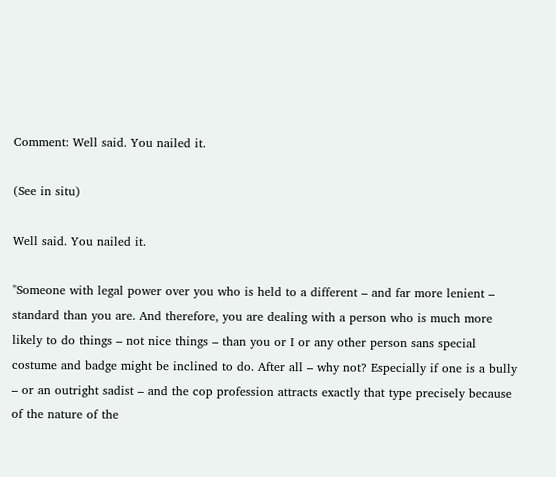Comment: Well said. You nailed it.

(See in situ)

Well said. You nailed it.

"Someone with legal power over you who is held to a different – and far more lenient – standard than you are. And therefore, you are dealing with a person who is much more likely to do things – not nice things – than you or I or any other person sans special costume and badge might be inclined to do. After all – why not? Especially if one is a bully – or an outright sadist – and the cop profession attracts exactly that type precisely because of the nature of the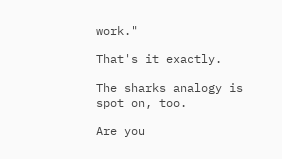work."

That's it exactly.

The sharks analogy is spot on, too.

Are you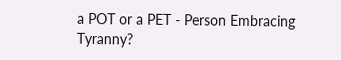a POT or a PET - Person Embracing Tyranny?